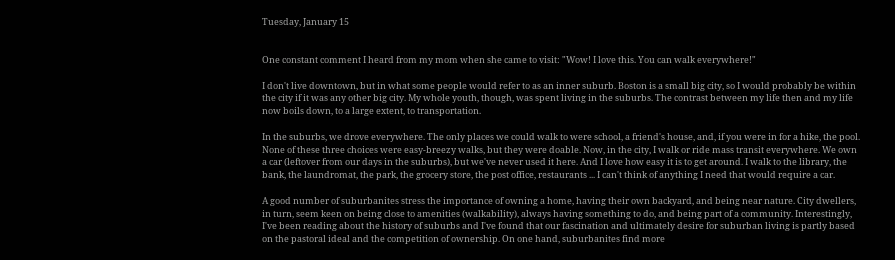Tuesday, January 15


One constant comment I heard from my mom when she came to visit: "Wow! I love this. You can walk everywhere!"

I don't live downtown, but in what some people would refer to as an inner suburb. Boston is a small big city, so I would probably be within the city if it was any other big city. My whole youth, though, was spent living in the suburbs. The contrast between my life then and my life now boils down, to a large extent, to transportation.

In the suburbs, we drove everywhere. The only places we could walk to were school, a friend's house, and, if you were in for a hike, the pool. None of these three choices were easy-breezy walks, but they were doable. Now, in the city, I walk or ride mass transit everywhere. We own a car (leftover from our days in the suburbs), but we've never used it here. And I love how easy it is to get around. I walk to the library, the bank, the laundromat, the park, the grocery store, the post office, restaurants ... I can't think of anything I need that would require a car.

A good number of suburbanites stress the importance of owning a home, having their own backyard, and being near nature. City dwellers, in turn, seem keen on being close to amenities (walkability), always having something to do, and being part of a community. Interestingly, I've been reading about the history of suburbs and I've found that our fascination and ultimately desire for suburban living is partly based on the pastoral ideal and the competition of ownership. On one hand, suburbanites find more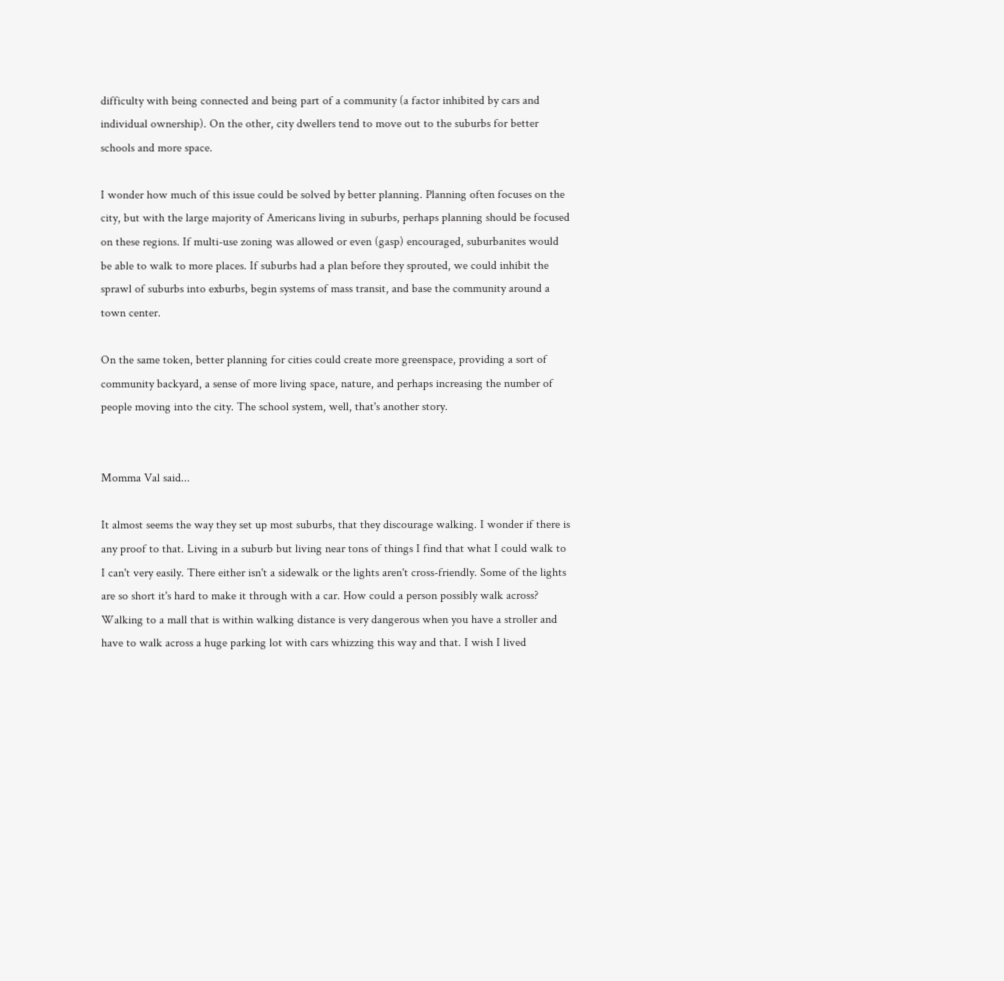difficulty with being connected and being part of a community (a factor inhibited by cars and individual ownership). On the other, city dwellers tend to move out to the suburbs for better schools and more space.

I wonder how much of this issue could be solved by better planning. Planning often focuses on the city, but with the large majority of Americans living in suburbs, perhaps planning should be focused on these regions. If multi-use zoning was allowed or even (gasp) encouraged, suburbanites would be able to walk to more places. If suburbs had a plan before they sprouted, we could inhibit the sprawl of suburbs into exburbs, begin systems of mass transit, and base the community around a town center.

On the same token, better planning for cities could create more greenspace, providing a sort of community backyard, a sense of more living space, nature, and perhaps increasing the number of people moving into the city. The school system, well, that's another story.


Momma Val said...

It almost seems the way they set up most suburbs, that they discourage walking. I wonder if there is any proof to that. Living in a suburb but living near tons of things I find that what I could walk to I can't very easily. There either isn't a sidewalk or the lights aren't cross-friendly. Some of the lights are so short it's hard to make it through with a car. How could a person possibly walk across? Walking to a mall that is within walking distance is very dangerous when you have a stroller and have to walk across a huge parking lot with cars whizzing this way and that. I wish I lived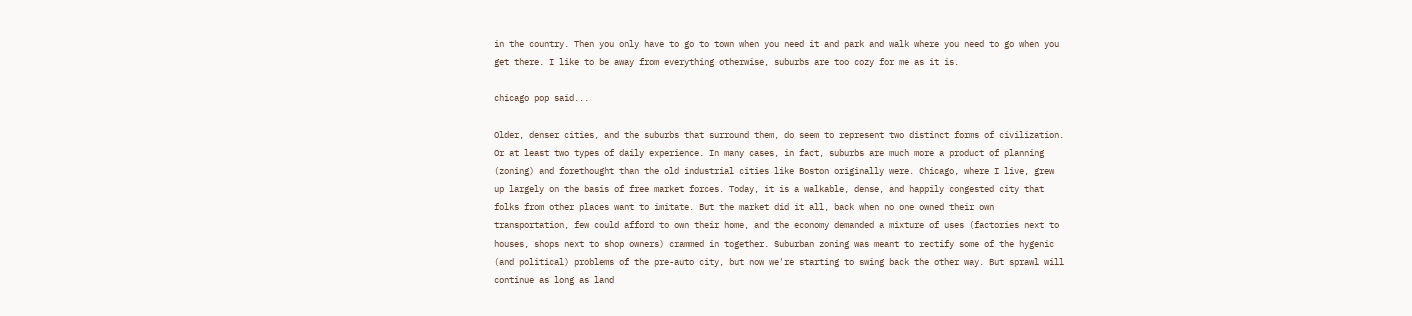in the country. Then you only have to go to town when you need it and park and walk where you need to go when you get there. I like to be away from everything otherwise, suburbs are too cozy for me as it is.

chicago pop said...

Older, denser cities, and the suburbs that surround them, do seem to represent two distinct forms of civilization. Or at least two types of daily experience. In many cases, in fact, suburbs are much more a product of planning (zoning) and forethought than the old industrial cities like Boston originally were. Chicago, where I live, grew up largely on the basis of free market forces. Today, it is a walkable, dense, and happily congested city that folks from other places want to imitate. But the market did it all, back when no one owned their own transportation, few could afford to own their home, and the economy demanded a mixture of uses (factories next to houses, shops next to shop owners) crammed in together. Suburban zoning was meant to rectify some of the hygenic (and political) problems of the pre-auto city, but now we're starting to swing back the other way. But sprawl will continue as long as land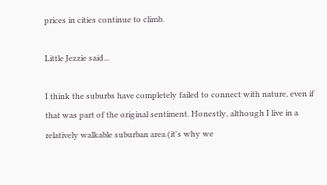prices in cities continue to climb.

Little Jezzie said...

I think the suburbs have completely failed to connect with nature, even if that was part of the original sentiment. Honestly, although I live in a relatively walkable suburban area (it's why we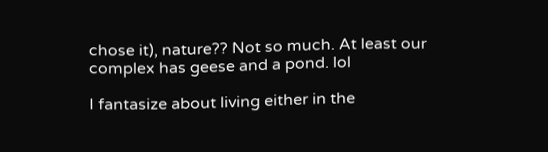chose it), nature?? Not so much. At least our complex has geese and a pond. lol

I fantasize about living either in the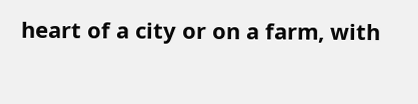heart of a city or on a farm, with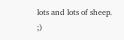lots and lots of sheep. ;)